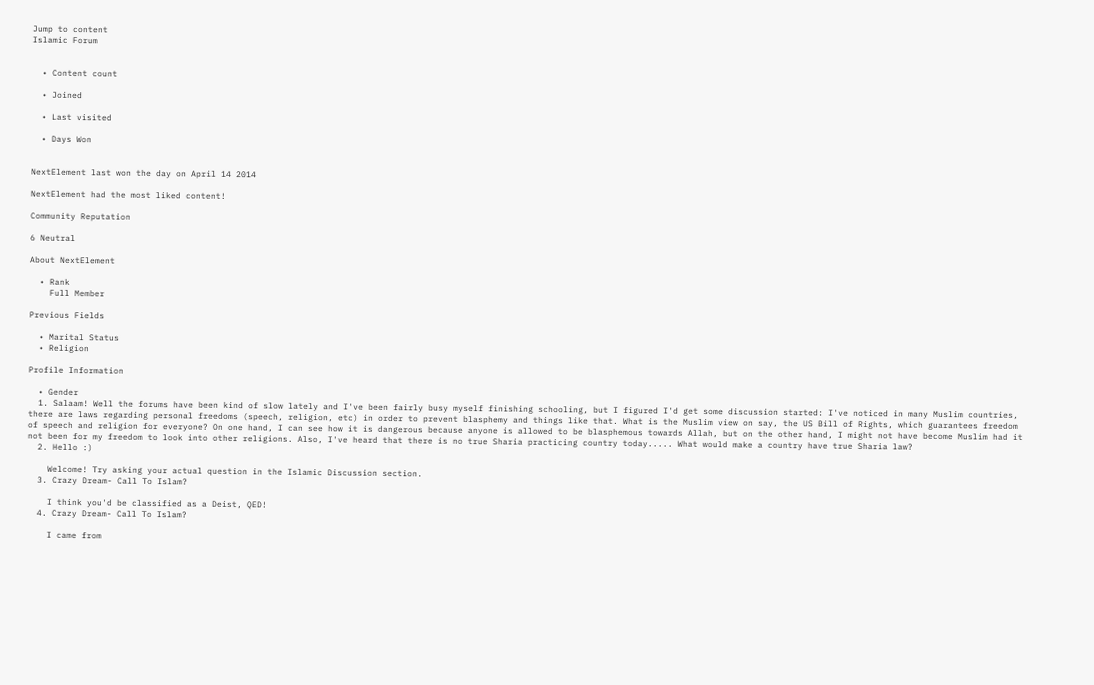Jump to content
Islamic Forum


  • Content count

  • Joined

  • Last visited

  • Days Won


NextElement last won the day on April 14 2014

NextElement had the most liked content!

Community Reputation

6 Neutral

About NextElement

  • Rank
    Full Member

Previous Fields

  • Marital Status
  • Religion

Profile Information

  • Gender
  1. Salaam! Well the forums have been kind of slow lately and I've been fairly busy myself finishing schooling, but I figured I'd get some discussion started: I've noticed in many Muslim countries, there are laws regarding personal freedoms (speech, religion, etc) in order to prevent blasphemy and things like that. What is the Muslim view on say, the US Bill of Rights, which guarantees freedom of speech and religion for everyone? On one hand, I can see how it is dangerous because anyone is allowed to be blasphemous towards Allah, but on the other hand, I might not have become Muslim had it not been for my freedom to look into other religions. Also, I've heard that there is no true Sharia practicing country today..... What would make a country have true Sharia law?
  2. Hello :)

    Welcome! Try asking your actual question in the Islamic Discussion section.
  3. Crazy Dream- Call To Islam?

    I think you'd be classified as a Deist, QED!
  4. Crazy Dream- Call To Islam?

    I came from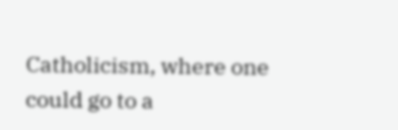Catholicism, where one could go to a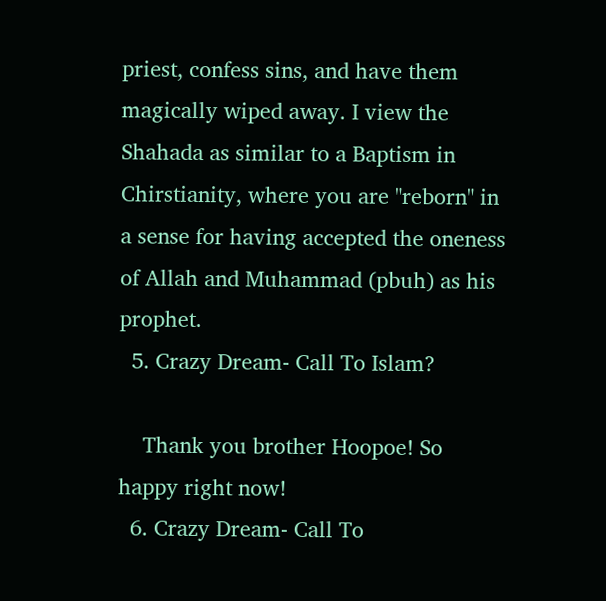priest, confess sins, and have them magically wiped away. I view the Shahada as similar to a Baptism in Chirstianity, where you are "reborn" in a sense for having accepted the oneness of Allah and Muhammad (pbuh) as his prophet.
  5. Crazy Dream- Call To Islam?

    Thank you brother Hoopoe! So happy right now!
  6. Crazy Dream- Call To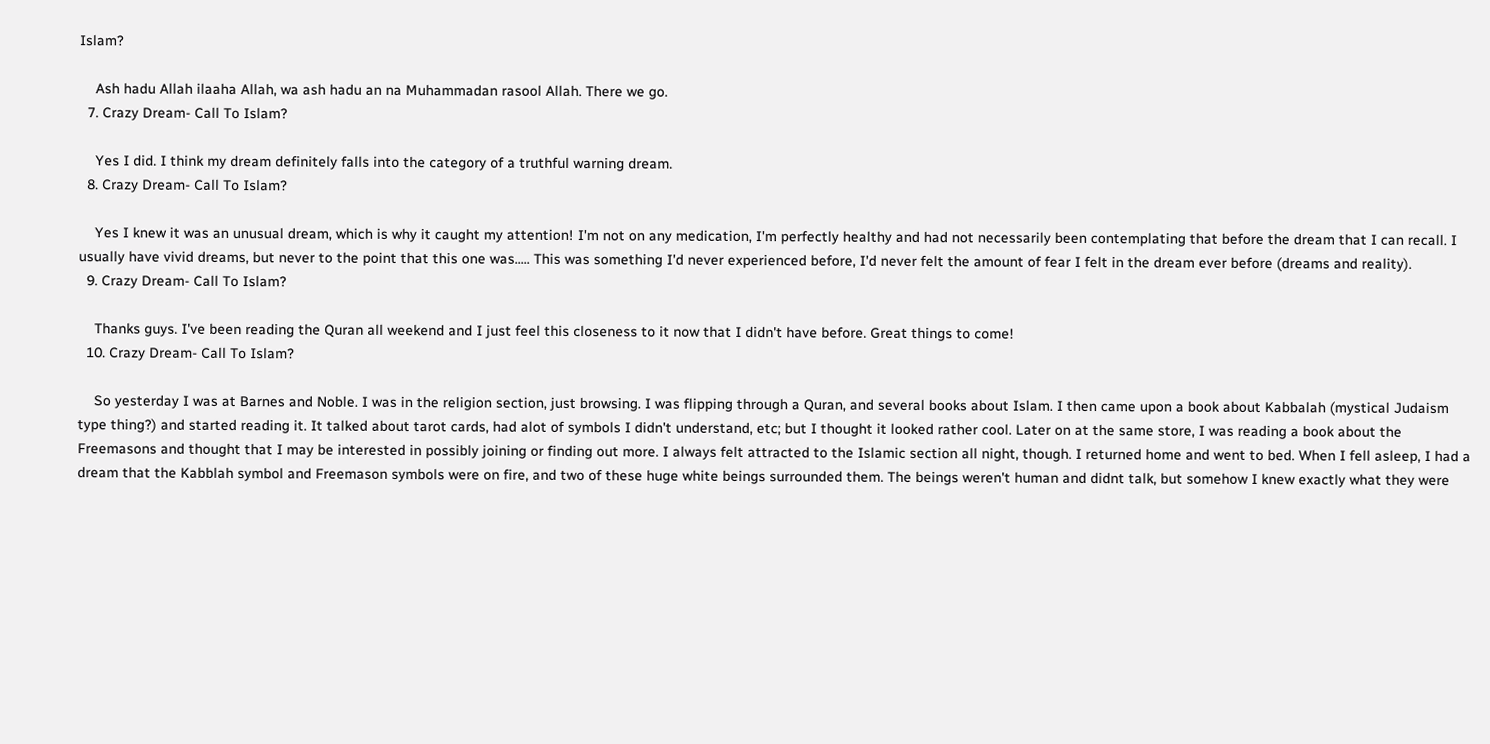Islam?

    Ash hadu Allah ilaaha Allah, wa ash hadu an na Muhammadan rasool Allah. There we go.
  7. Crazy Dream- Call To Islam?

    Yes I did. I think my dream definitely falls into the category of a truthful warning dream.
  8. Crazy Dream- Call To Islam?

    Yes I knew it was an unusual dream, which is why it caught my attention! I'm not on any medication, I'm perfectly healthy and had not necessarily been contemplating that before the dream that I can recall. I usually have vivid dreams, but never to the point that this one was..... This was something I'd never experienced before, I'd never felt the amount of fear I felt in the dream ever before (dreams and reality).
  9. Crazy Dream- Call To Islam?

    Thanks guys. I've been reading the Quran all weekend and I just feel this closeness to it now that I didn't have before. Great things to come!
  10. Crazy Dream- Call To Islam?

    So yesterday I was at Barnes and Noble. I was in the religion section, just browsing. I was flipping through a Quran, and several books about Islam. I then came upon a book about Kabbalah (mystical Judaism type thing?) and started reading it. It talked about tarot cards, had alot of symbols I didn't understand, etc; but I thought it looked rather cool. Later on at the same store, I was reading a book about the Freemasons and thought that I may be interested in possibly joining or finding out more. I always felt attracted to the Islamic section all night, though. I returned home and went to bed. When I fell asleep, I had a dream that the Kabblah symbol and Freemason symbols were on fire, and two of these huge white beings surrounded them. The beings weren't human and didnt talk, but somehow I knew exactly what they were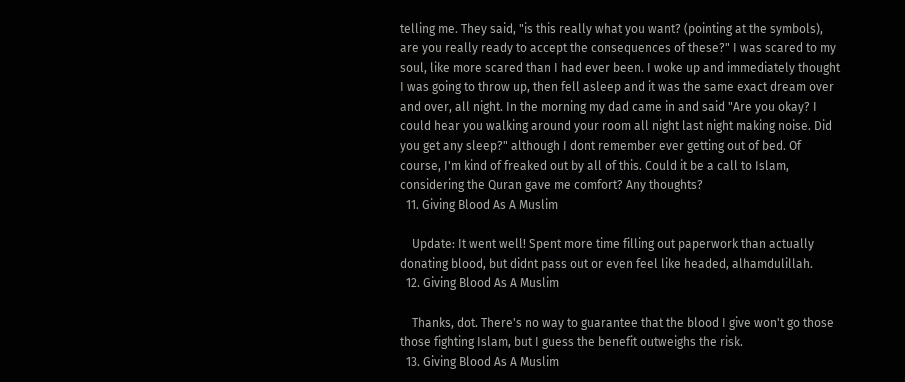telling me. They said, "is this really what you want? (pointing at the symbols), are you really ready to accept the consequences of these?" I was scared to my soul, like more scared than I had ever been. I woke up and immediately thought I was going to throw up, then fell asleep and it was the same exact dream over and over, all night. In the morning my dad came in and said "Are you okay? I could hear you walking around your room all night last night making noise. Did you get any sleep?" although I dont remember ever getting out of bed. Of course, I'm kind of freaked out by all of this. Could it be a call to Islam, considering the Quran gave me comfort? Any thoughts?
  11. Giving Blood As A Muslim

    Update: It went well! Spent more time filling out paperwork than actually donating blood, but didnt pass out or even feel like headed, alhamdulillah.
  12. Giving Blood As A Muslim

    Thanks, dot. There's no way to guarantee that the blood I give won't go those those fighting Islam, but I guess the benefit outweighs the risk.
  13. Giving Blood As A Muslim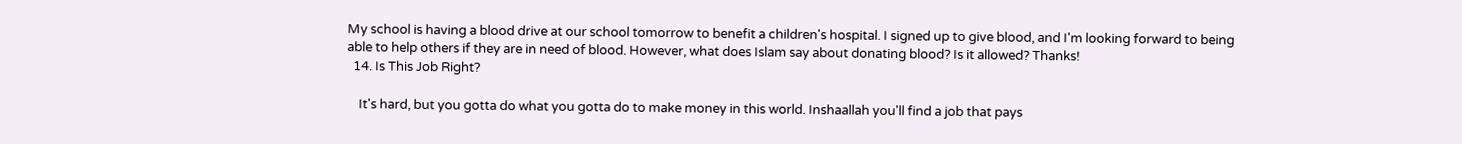My school is having a blood drive at our school tomorrow to benefit a children's hospital. I signed up to give blood, and I'm looking forward to being able to help others if they are in need of blood. However, what does Islam say about donating blood? Is it allowed? Thanks!
  14. Is This Job Right?

    It's hard, but you gotta do what you gotta do to make money in this world. Inshaallah you'll find a job that pays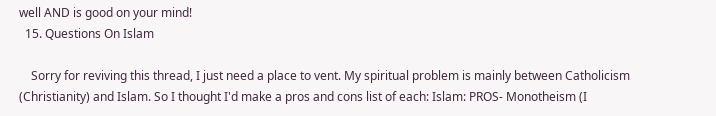well AND is good on your mind!
  15. Questions On Islam

    Sorry for reviving this thread, I just need a place to vent. My spiritual problem is mainly between Catholicism (Christianity) and Islam. So I thought I'd make a pros and cons list of each: Islam: PROS- Monotheism (I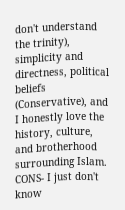don't understand the trinity), simplicity and directness, political beliefs (Conservative), and I honestly love the history, culture, and brotherhood surrounding Islam. CONS- I just don't know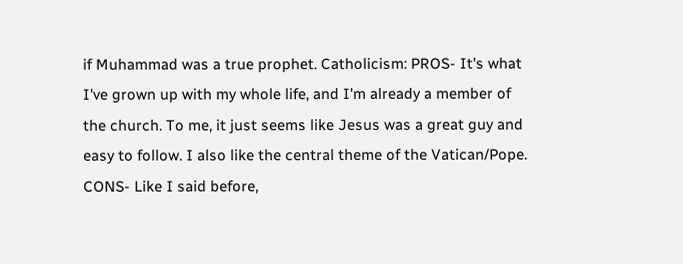if Muhammad was a true prophet. Catholicism: PROS- It's what I've grown up with my whole life, and I'm already a member of the church. To me, it just seems like Jesus was a great guy and easy to follow. I also like the central theme of the Vatican/Pope. CONS- Like I said before,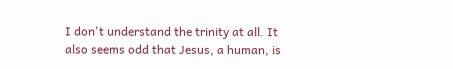I don't understand the trinity at all. It also seems odd that Jesus, a human, is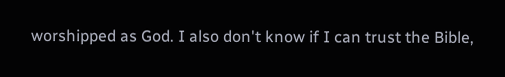worshipped as God. I also don't know if I can trust the Bible,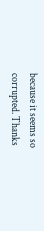because it seems so corrupted. Thanks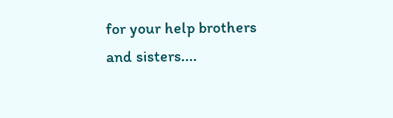for your help brothers and sisters....